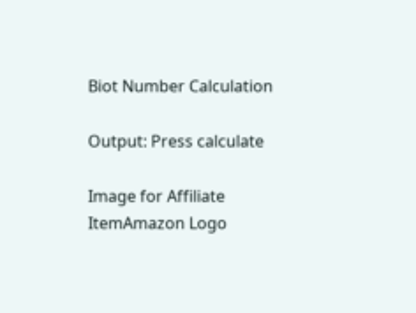Biot Number Calculation

Output: Press calculate

Image for Affiliate ItemAmazon Logo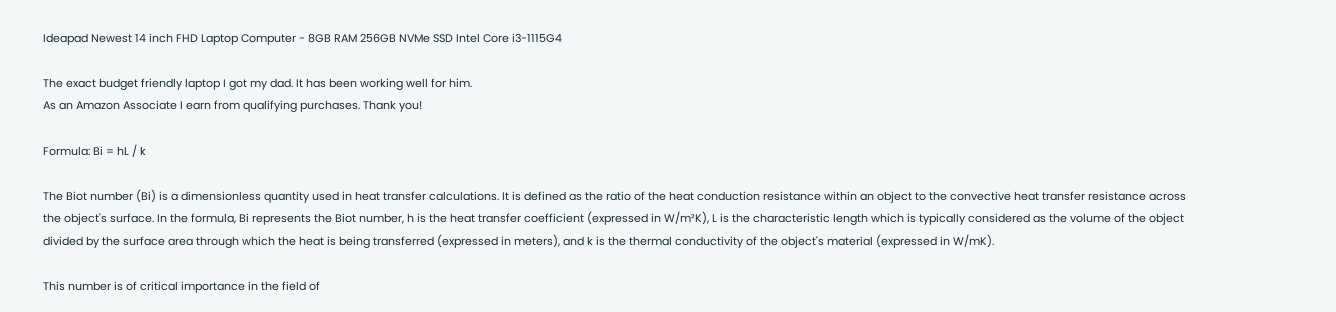Ideapad Newest 14 inch FHD Laptop Computer - 8GB RAM 256GB NVMe SSD Intel Core i3-1115G4

The exact budget friendly laptop I got my dad. It has been working well for him.
As an Amazon Associate I earn from qualifying purchases. Thank you!

Formula: Bi = hL / k

The Biot number (Bi) is a dimensionless quantity used in heat transfer calculations. It is defined as the ratio of the heat conduction resistance within an object to the convective heat transfer resistance across the object's surface. In the formula, Bi represents the Biot number, h is the heat transfer coefficient (expressed in W/m²K), L is the characteristic length which is typically considered as the volume of the object divided by the surface area through which the heat is being transferred (expressed in meters), and k is the thermal conductivity of the object's material (expressed in W/mK).

This number is of critical importance in the field of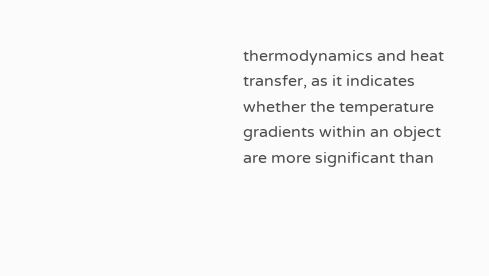thermodynamics and heat transfer, as it indicates whether the temperature gradients within an object are more significant than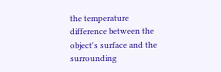the temperature difference between the object's surface and the surrounding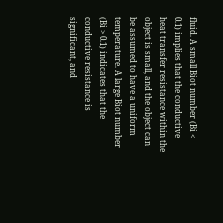fluid. A small Biot number (Bi < 0.1) implies that the conductive heat transfer resistance within the object is small, and the object can be assumed to have a uniform temperature. A large Biot number (Bi > 0.1) indicates that the conductive resistance is significant, and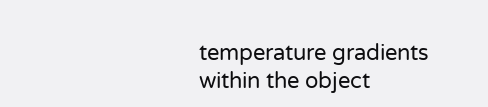temperature gradients within the object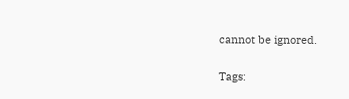cannot be ignored.

Tags: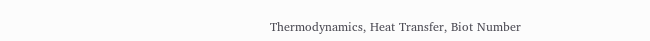Thermodynamics, Heat Transfer, Biot Number